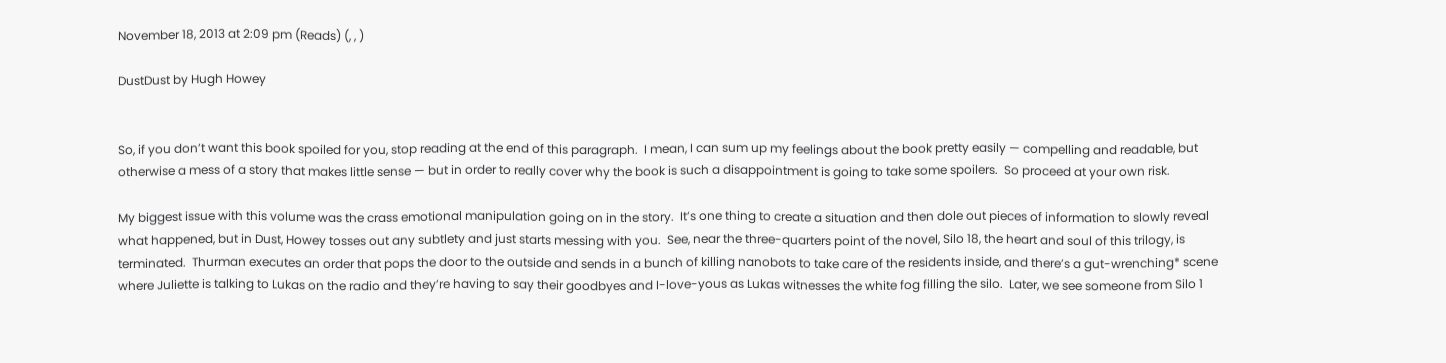November 18, 2013 at 2:09 pm (Reads) (, , )

DustDust by Hugh Howey


So, if you don’t want this book spoiled for you, stop reading at the end of this paragraph.  I mean, I can sum up my feelings about the book pretty easily — compelling and readable, but otherwise a mess of a story that makes little sense — but in order to really cover why the book is such a disappointment is going to take some spoilers.  So proceed at your own risk.

My biggest issue with this volume was the crass emotional manipulation going on in the story.  It’s one thing to create a situation and then dole out pieces of information to slowly reveal what happened, but in Dust, Howey tosses out any subtlety and just starts messing with you.  See, near the three-quarters point of the novel, Silo 18, the heart and soul of this trilogy, is terminated.  Thurman executes an order that pops the door to the outside and sends in a bunch of killing nanobots to take care of the residents inside, and there’s a gut-wrenching* scene where Juliette is talking to Lukas on the radio and they’re having to say their goodbyes and I-love-yous as Lukas witnesses the white fog filling the silo.  Later, we see someone from Silo 1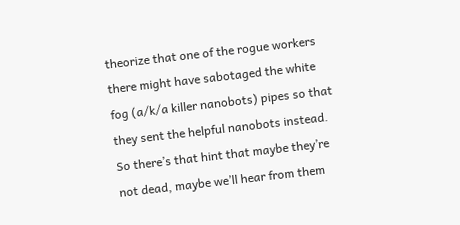theorize that one of the rogue workers there might have sabotaged the white fog (a/k/a killer nanobots) pipes so that they sent the helpful nanobots instead.  So there’s that hint that maybe they’re not dead, maybe we’ll hear from them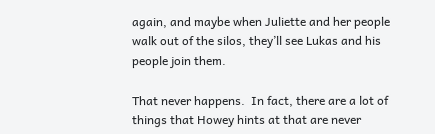again, and maybe when Juliette and her people walk out of the silos, they’ll see Lukas and his people join them.

That never happens.  In fact, there are a lot of things that Howey hints at that are never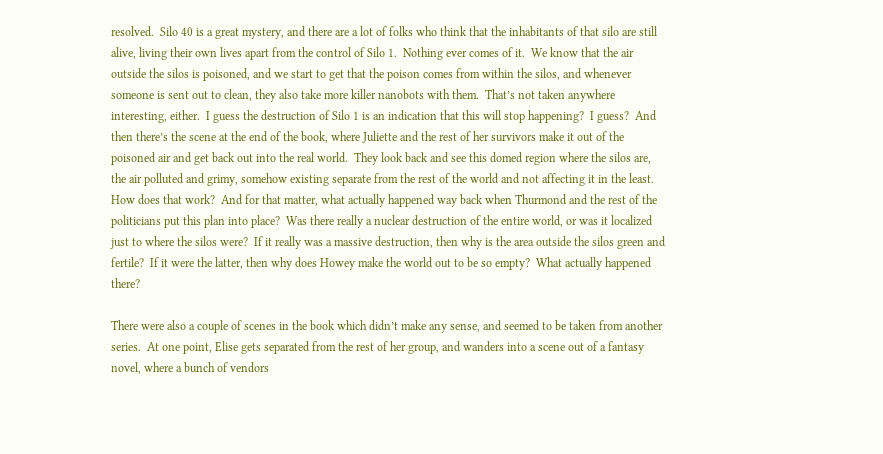resolved.  Silo 40 is a great mystery, and there are a lot of folks who think that the inhabitants of that silo are still alive, living their own lives apart from the control of Silo 1.  Nothing ever comes of it.  We know that the air outside the silos is poisoned, and we start to get that the poison comes from within the silos, and whenever someone is sent out to clean, they also take more killer nanobots with them.  That’s not taken anywhere interesting, either.  I guess the destruction of Silo 1 is an indication that this will stop happening?  I guess?  And then there’s the scene at the end of the book, where Juliette and the rest of her survivors make it out of the poisoned air and get back out into the real world.  They look back and see this domed region where the silos are, the air polluted and grimy, somehow existing separate from the rest of the world and not affecting it in the least.  How does that work?  And for that matter, what actually happened way back when Thurmond and the rest of the politicians put this plan into place?  Was there really a nuclear destruction of the entire world, or was it localized just to where the silos were?  If it really was a massive destruction, then why is the area outside the silos green and fertile?  If it were the latter, then why does Howey make the world out to be so empty?  What actually happened there?

There were also a couple of scenes in the book which didn’t make any sense, and seemed to be taken from another series.  At one point, Elise gets separated from the rest of her group, and wanders into a scene out of a fantasy novel, where a bunch of vendors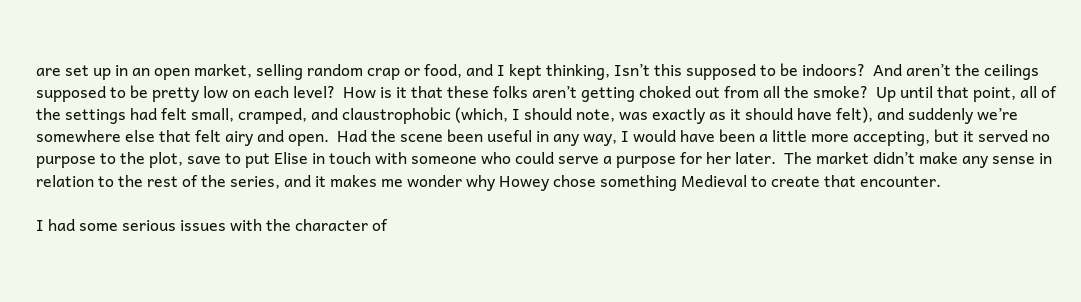are set up in an open market, selling random crap or food, and I kept thinking, Isn’t this supposed to be indoors?  And aren’t the ceilings supposed to be pretty low on each level?  How is it that these folks aren’t getting choked out from all the smoke?  Up until that point, all of the settings had felt small, cramped, and claustrophobic (which, I should note, was exactly as it should have felt), and suddenly we’re somewhere else that felt airy and open.  Had the scene been useful in any way, I would have been a little more accepting, but it served no purpose to the plot, save to put Elise in touch with someone who could serve a purpose for her later.  The market didn’t make any sense in relation to the rest of the series, and it makes me wonder why Howey chose something Medieval to create that encounter.

I had some serious issues with the character of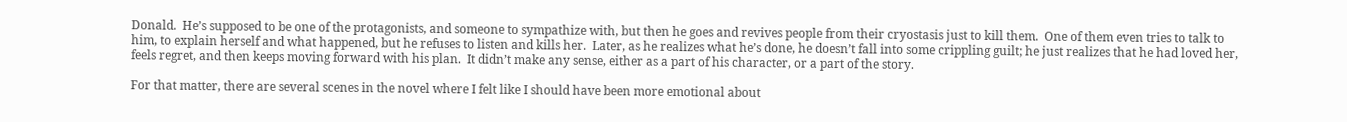Donald.  He’s supposed to be one of the protagonists, and someone to sympathize with, but then he goes and revives people from their cryostasis just to kill them.  One of them even tries to talk to him, to explain herself and what happened, but he refuses to listen and kills her.  Later, as he realizes what he’s done, he doesn’t fall into some crippling guilt; he just realizes that he had loved her, feels regret, and then keeps moving forward with his plan.  It didn’t make any sense, either as a part of his character, or a part of the story.

For that matter, there are several scenes in the novel where I felt like I should have been more emotional about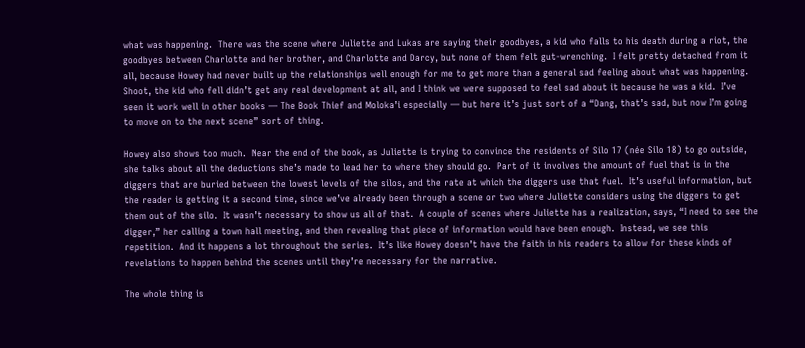what was happening.  There was the scene where Juliette and Lukas are saying their goodbyes, a kid who falls to his death during a riot, the goodbyes between Charlotte and her brother, and Charlotte and Darcy, but none of them felt gut-wrenching.  I felt pretty detached from it all, because Howey had never built up the relationships well enough for me to get more than a general sad feeling about what was happening.  Shoot, the kid who fell didn’t get any real development at all, and I think we were supposed to feel sad about it because he was a kid.  I’ve seen it work well in other books — The Book Thief and Moloka’i especially — but here it’s just sort of a “Dang, that’s sad, but now I’m going to move on to the next scene” sort of thing.

Howey also shows too much.  Near the end of the book, as Juliette is trying to convince the residents of Silo 17 (née Silo 18) to go outside, she talks about all the deductions she’s made to lead her to where they should go.  Part of it involves the amount of fuel that is in the diggers that are buried between the lowest levels of the silos, and the rate at which the diggers use that fuel.  It’s useful information, but the reader is getting it a second time, since we’ve already been through a scene or two where Juliette considers using the diggers to get them out of the silo.  It wasn’t necessary to show us all of that.  A couple of scenes where Juliette has a realization, says, “I need to see the digger,” her calling a town hall meeting, and then revealing that piece of information would have been enough.  Instead, we see this repetition.  And it happens a lot throughout the series.  It’s like Howey doesn’t have the faith in his readers to allow for these kinds of revelations to happen behind the scenes until they’re necessary for the narrative.

The whole thing is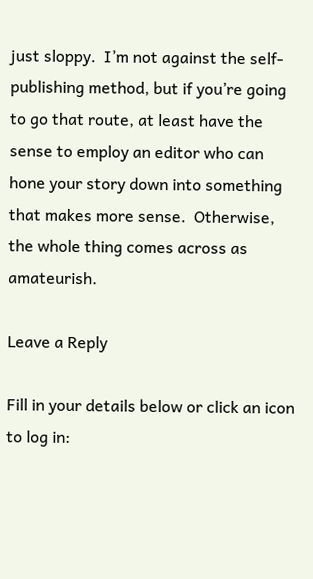just sloppy.  I’m not against the self-publishing method, but if you’re going to go that route, at least have the sense to employ an editor who can hone your story down into something that makes more sense.  Otherwise, the whole thing comes across as amateurish.

Leave a Reply

Fill in your details below or click an icon to log in: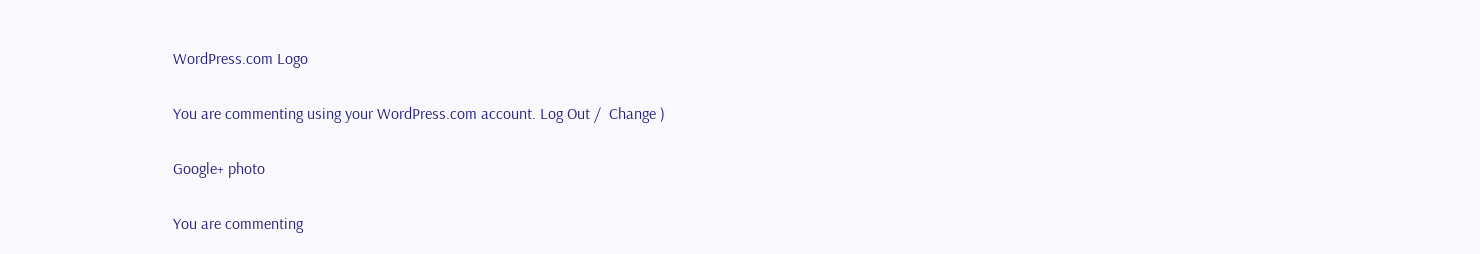WordPress.com Logo

You are commenting using your WordPress.com account. Log Out /  Change )

Google+ photo

You are commenting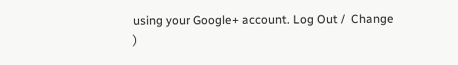using your Google+ account. Log Out /  Change )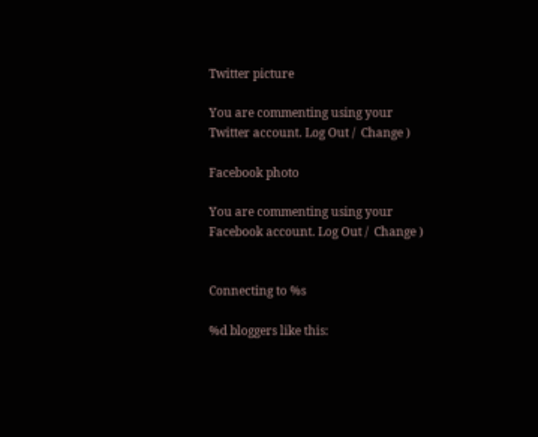Twitter picture

You are commenting using your Twitter account. Log Out /  Change )

Facebook photo

You are commenting using your Facebook account. Log Out /  Change )


Connecting to %s

%d bloggers like this: